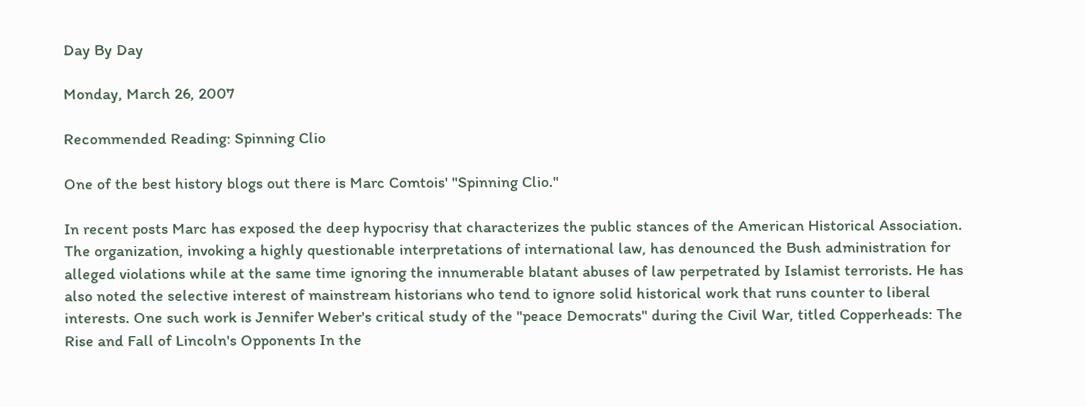Day By Day

Monday, March 26, 2007

Recommended Reading: Spinning Clio

One of the best history blogs out there is Marc Comtois' "Spinning Clio."

In recent posts Marc has exposed the deep hypocrisy that characterizes the public stances of the American Historical Association. The organization, invoking a highly questionable interpretations of international law, has denounced the Bush administration for alleged violations while at the same time ignoring the innumerable blatant abuses of law perpetrated by Islamist terrorists. He has also noted the selective interest of mainstream historians who tend to ignore solid historical work that runs counter to liberal interests. One such work is Jennifer Weber's critical study of the "peace Democrats" during the Civil War, titled Copperheads: The Rise and Fall of Lincoln's Opponents In the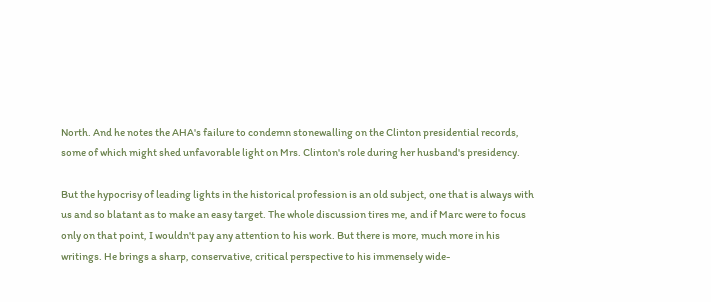North. And he notes the AHA's failure to condemn stonewalling on the Clinton presidential records, some of which might shed unfavorable light on Mrs. Clinton's role during her husband's presidency.

But the hypocrisy of leading lights in the historical profession is an old subject, one that is always with us and so blatant as to make an easy target. The whole discussion tires me, and if Marc were to focus only on that point, I wouldn't pay any attention to his work. But there is more, much more in his writings. He brings a sharp, conservative, critical perspective to his immensely wide-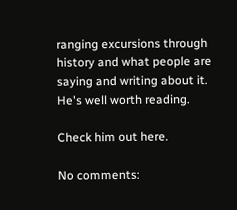ranging excursions through history and what people are saying and writing about it. He's well worth reading.

Check him out here.

No comments: